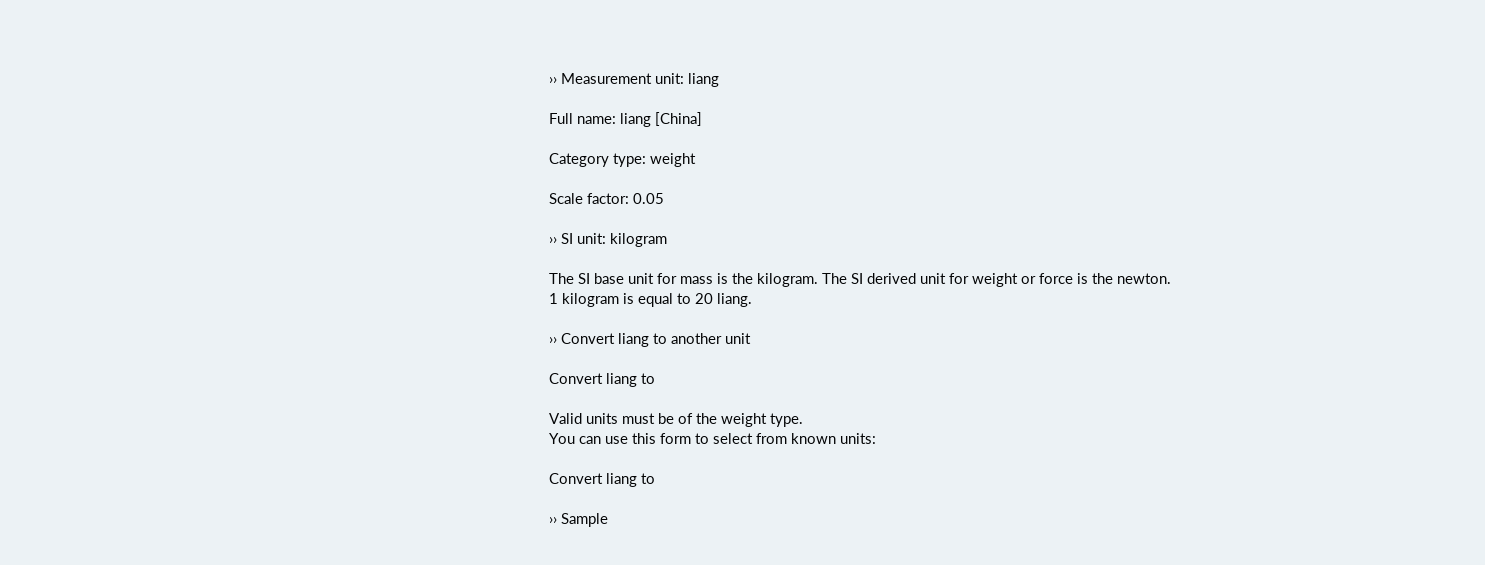›› Measurement unit: liang

Full name: liang [China]

Category type: weight

Scale factor: 0.05

›› SI unit: kilogram

The SI base unit for mass is the kilogram. The SI derived unit for weight or force is the newton.
1 kilogram is equal to 20 liang.

›› Convert liang to another unit

Convert liang to

Valid units must be of the weight type.
You can use this form to select from known units:

Convert liang to

›› Sample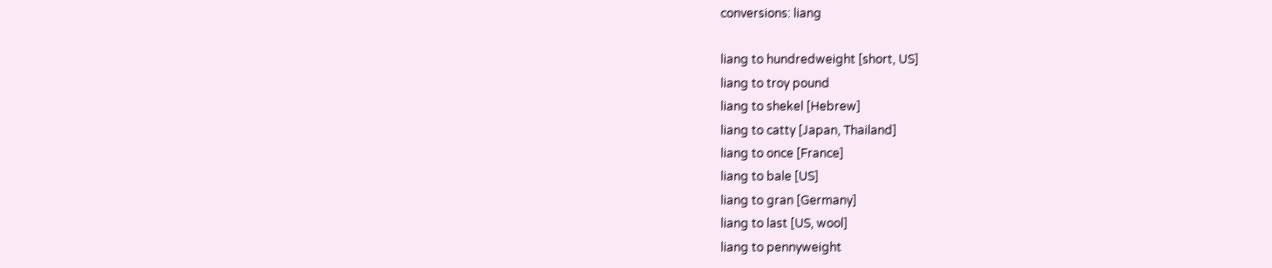conversions: liang

liang to hundredweight [short, US]
liang to troy pound
liang to shekel [Hebrew]
liang to catty [Japan, Thailand]
liang to once [France]
liang to bale [US]
liang to gran [Germany]
liang to last [US, wool]
liang to pennyweight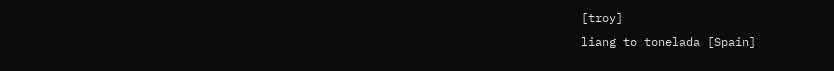[troy]
liang to tonelada [Spain]